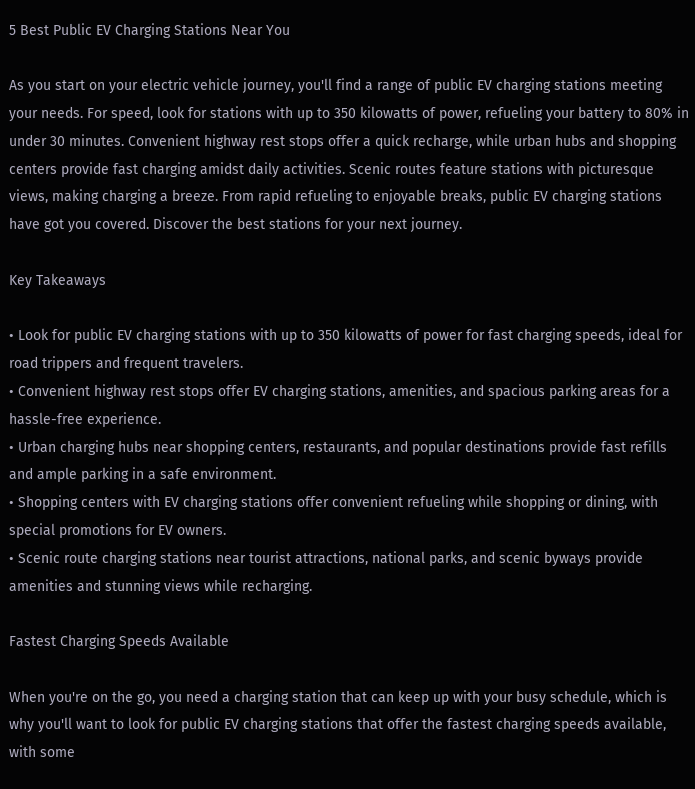5 Best Public EV Charging Stations Near You

As you start on your electric vehicle journey, you'll find a range of public EV charging stations meeting your needs. For speed, look for stations with up to 350 kilowatts of power, refueling your battery to 80% in under 30 minutes. Convenient highway rest stops offer a quick recharge, while urban hubs and shopping centers provide fast charging amidst daily activities. Scenic routes feature stations with picturesque views, making charging a breeze. From rapid refueling to enjoyable breaks, public EV charging stations have got you covered. Discover the best stations for your next journey.

Key Takeaways

• Look for public EV charging stations with up to 350 kilowatts of power for fast charging speeds, ideal for road trippers and frequent travelers.
• Convenient highway rest stops offer EV charging stations, amenities, and spacious parking areas for a hassle-free experience.
• Urban charging hubs near shopping centers, restaurants, and popular destinations provide fast refills and ample parking in a safe environment.
• Shopping centers with EV charging stations offer convenient refueling while shopping or dining, with special promotions for EV owners.
• Scenic route charging stations near tourist attractions, national parks, and scenic byways provide amenities and stunning views while recharging.

Fastest Charging Speeds Available

When you're on the go, you need a charging station that can keep up with your busy schedule, which is why you'll want to look for public EV charging stations that offer the fastest charging speeds available, with some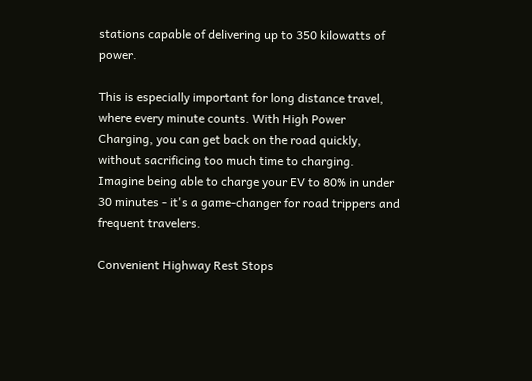stations capable of delivering up to 350 kilowatts of power.

This is especially important for long distance travel, where every minute counts. With High Power Charging, you can get back on the road quickly, without sacrificing too much time to charging. Imagine being able to charge your EV to 80% in under 30 minutes - it's a game-changer for road trippers and frequent travelers.

Convenient Highway Rest Stops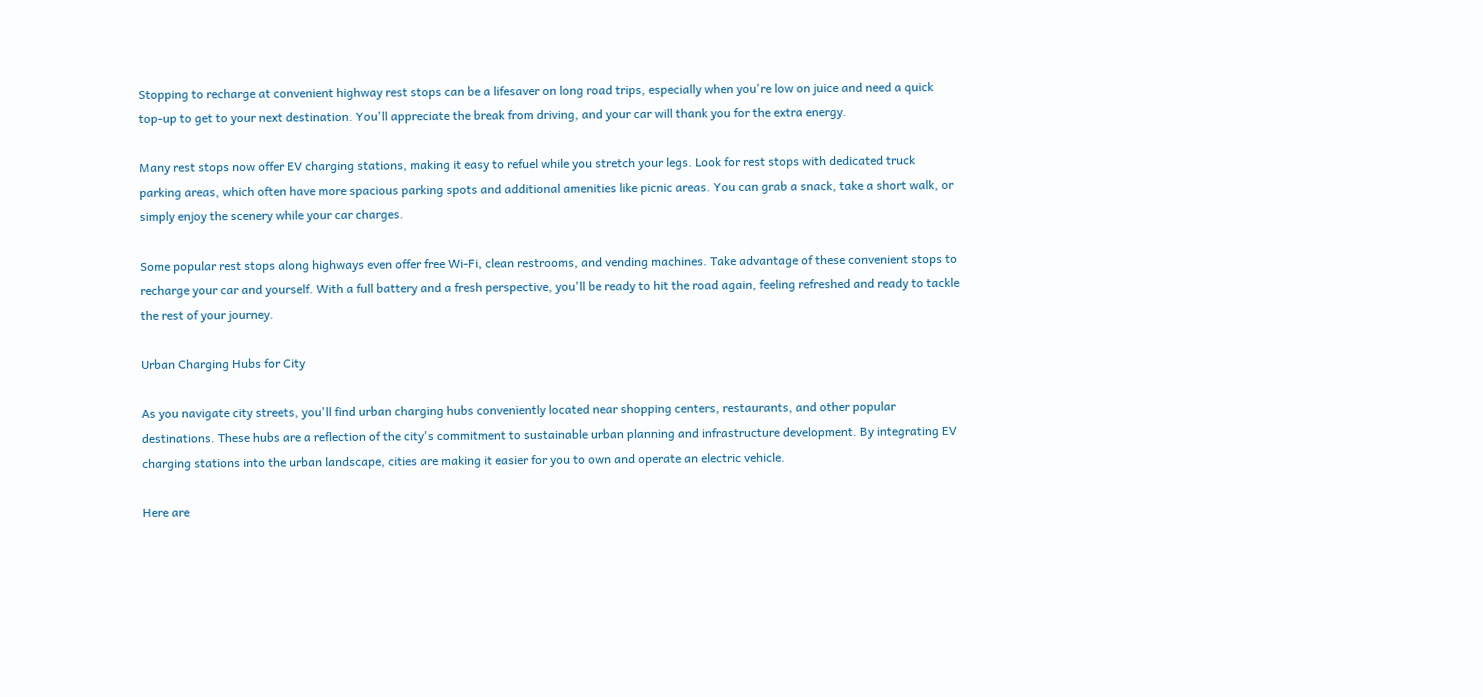Stopping to recharge at convenient highway rest stops can be a lifesaver on long road trips, especially when you're low on juice and need a quick top-up to get to your next destination. You'll appreciate the break from driving, and your car will thank you for the extra energy.

Many rest stops now offer EV charging stations, making it easy to refuel while you stretch your legs. Look for rest stops with dedicated truck parking areas, which often have more spacious parking spots and additional amenities like picnic areas. You can grab a snack, take a short walk, or simply enjoy the scenery while your car charges.

Some popular rest stops along highways even offer free Wi-Fi, clean restrooms, and vending machines. Take advantage of these convenient stops to recharge your car and yourself. With a full battery and a fresh perspective, you'll be ready to hit the road again, feeling refreshed and ready to tackle the rest of your journey.

Urban Charging Hubs for City

As you navigate city streets, you'll find urban charging hubs conveniently located near shopping centers, restaurants, and other popular destinations. These hubs are a reflection of the city's commitment to sustainable urban planning and infrastructure development. By integrating EV charging stations into the urban landscape, cities are making it easier for you to own and operate an electric vehicle.

Here are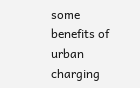some benefits of urban charging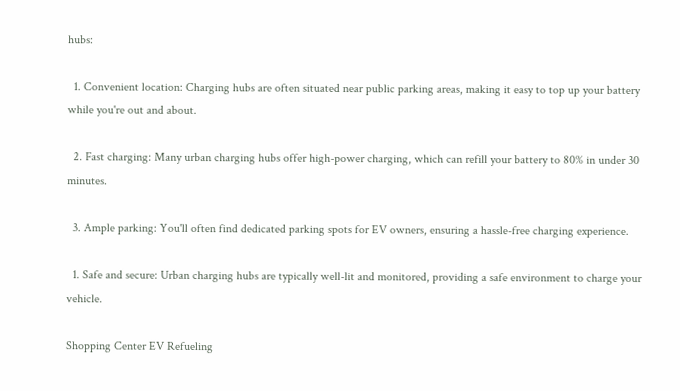hubs:

  1. Convenient location: Charging hubs are often situated near public parking areas, making it easy to top up your battery while you're out and about.

  2. Fast charging: Many urban charging hubs offer high-power charging, which can refill your battery to 80% in under 30 minutes.

  3. Ample parking: You'll often find dedicated parking spots for EV owners, ensuring a hassle-free charging experience.

  1. Safe and secure: Urban charging hubs are typically well-lit and monitored, providing a safe environment to charge your vehicle.

Shopping Center EV Refueling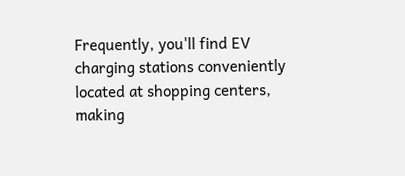Frequently, you'll find EV charging stations conveniently located at shopping centers, making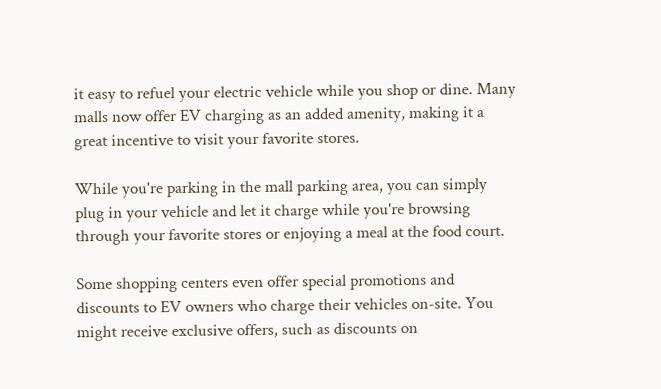it easy to refuel your electric vehicle while you shop or dine. Many malls now offer EV charging as an added amenity, making it a great incentive to visit your favorite stores.

While you're parking in the mall parking area, you can simply plug in your vehicle and let it charge while you're browsing through your favorite stores or enjoying a meal at the food court.

Some shopping centers even offer special promotions and discounts to EV owners who charge their vehicles on-site. You might receive exclusive offers, such as discounts on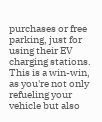purchases or free parking, just for using their EV charging stations. This is a win-win, as you're not only refueling your vehicle but also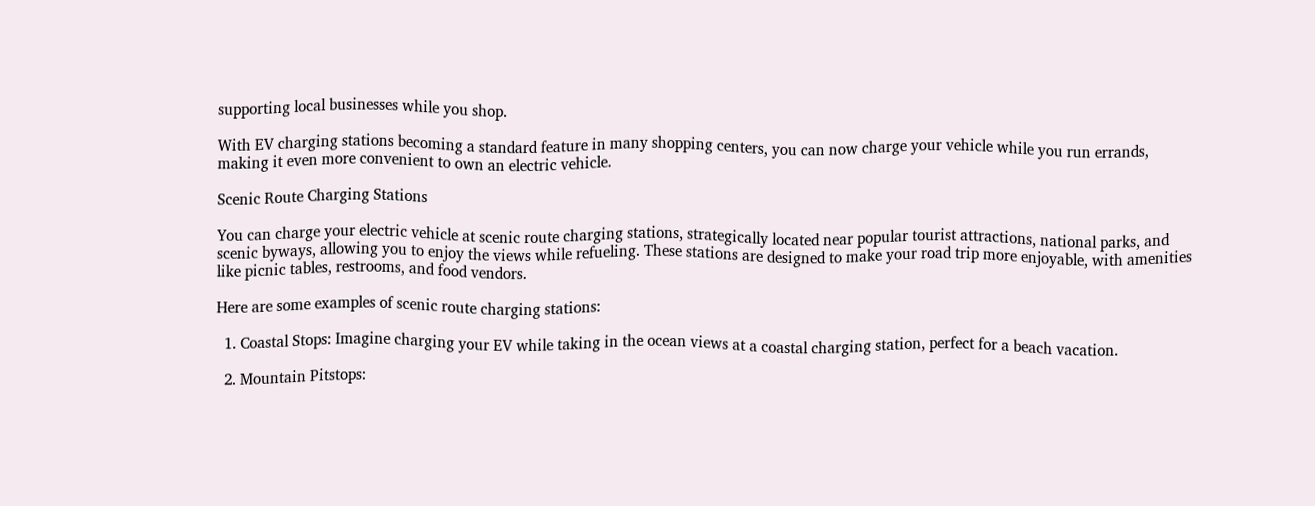supporting local businesses while you shop.

With EV charging stations becoming a standard feature in many shopping centers, you can now charge your vehicle while you run errands, making it even more convenient to own an electric vehicle.

Scenic Route Charging Stations

You can charge your electric vehicle at scenic route charging stations, strategically located near popular tourist attractions, national parks, and scenic byways, allowing you to enjoy the views while refueling. These stations are designed to make your road trip more enjoyable, with amenities like picnic tables, restrooms, and food vendors.

Here are some examples of scenic route charging stations:

  1. Coastal Stops: Imagine charging your EV while taking in the ocean views at a coastal charging station, perfect for a beach vacation.

  2. Mountain Pitstops: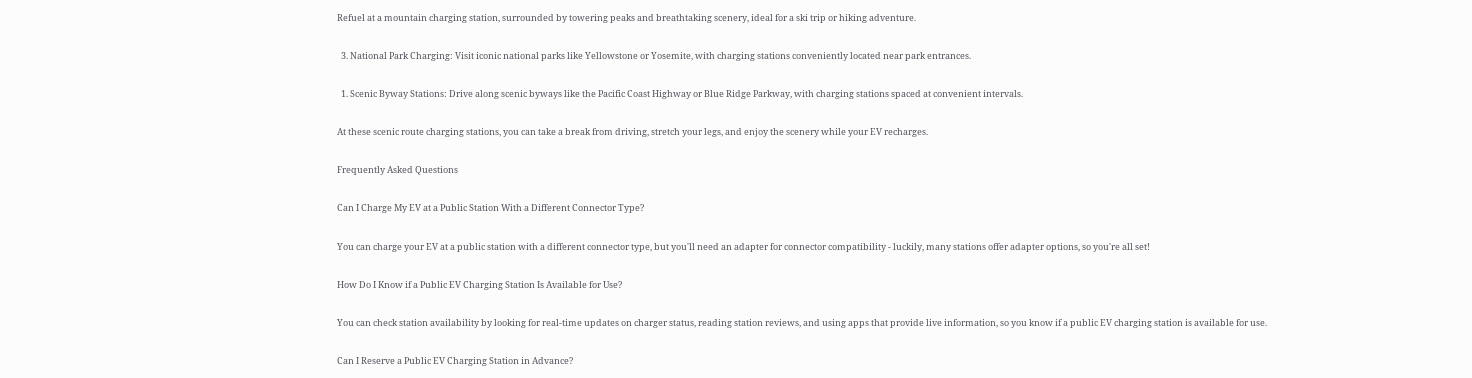Refuel at a mountain charging station, surrounded by towering peaks and breathtaking scenery, ideal for a ski trip or hiking adventure.

  3. National Park Charging: Visit iconic national parks like Yellowstone or Yosemite, with charging stations conveniently located near park entrances.

  1. Scenic Byway Stations: Drive along scenic byways like the Pacific Coast Highway or Blue Ridge Parkway, with charging stations spaced at convenient intervals.

At these scenic route charging stations, you can take a break from driving, stretch your legs, and enjoy the scenery while your EV recharges.

Frequently Asked Questions

Can I Charge My EV at a Public Station With a Different Connector Type?

You can charge your EV at a public station with a different connector type, but you'll need an adapter for connector compatibility - luckily, many stations offer adapter options, so you're all set!

How Do I Know if a Public EV Charging Station Is Available for Use?

You can check station availability by looking for real-time updates on charger status, reading station reviews, and using apps that provide live information, so you know if a public EV charging station is available for use.

Can I Reserve a Public EV Charging Station in Advance?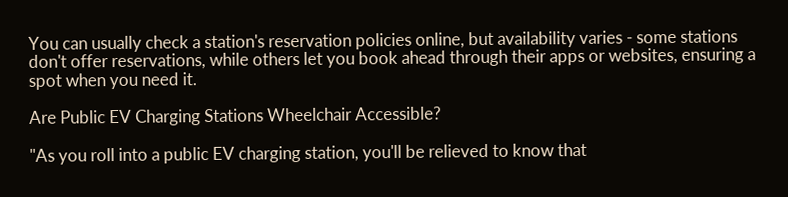You can usually check a station's reservation policies online, but availability varies - some stations don't offer reservations, while others let you book ahead through their apps or websites, ensuring a spot when you need it.

Are Public EV Charging Stations Wheelchair Accessible?

"As you roll into a public EV charging station, you'll be relieved to know that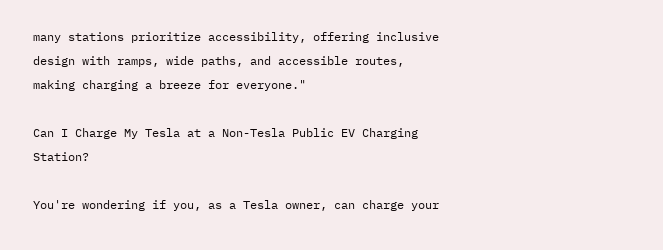many stations prioritize accessibility, offering inclusive design with ramps, wide paths, and accessible routes, making charging a breeze for everyone."

Can I Charge My Tesla at a Non-Tesla Public EV Charging Station?

You're wondering if you, as a Tesla owner, can charge your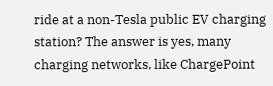ride at a non-Tesla public EV charging station? The answer is yes, many charging networks, like ChargePoint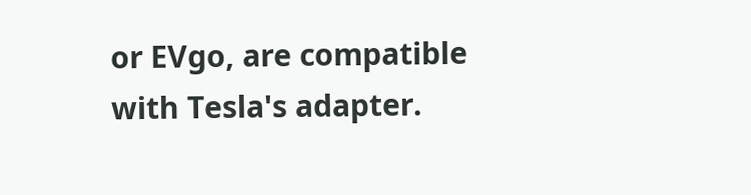or EVgo, are compatible with Tesla's adapter.